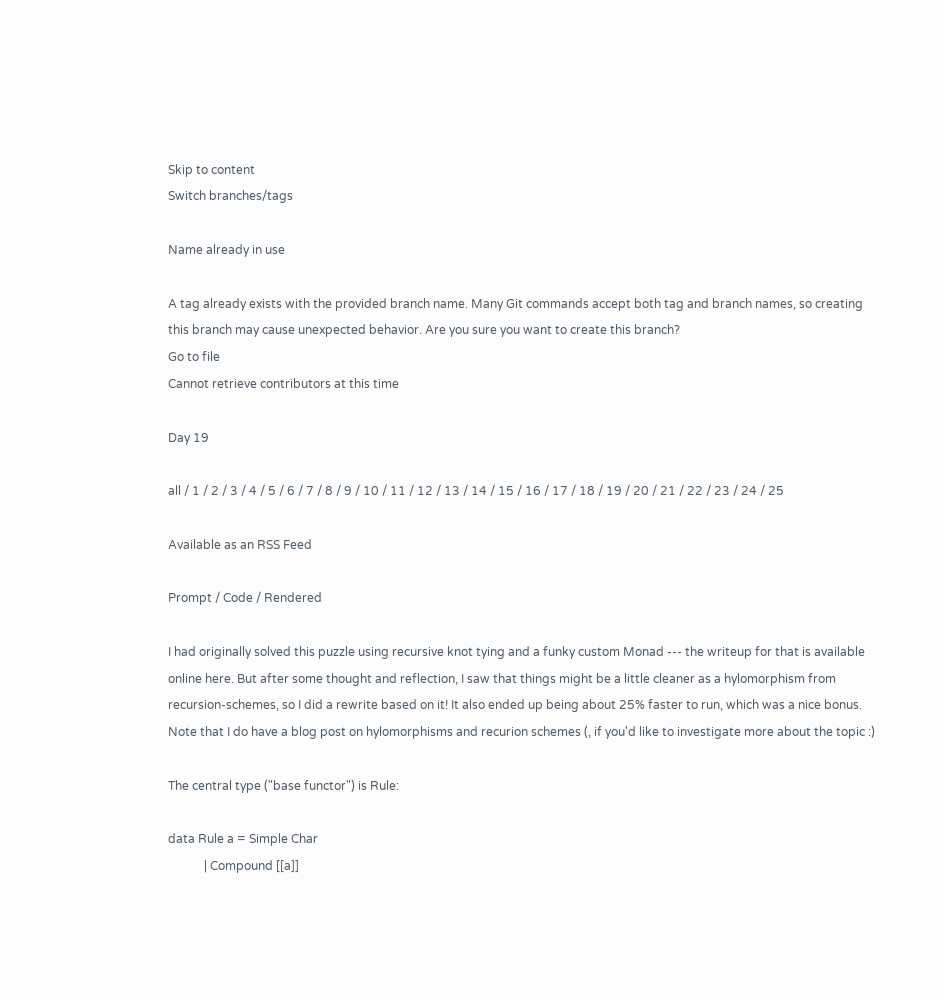Skip to content
Switch branches/tags

Name already in use

A tag already exists with the provided branch name. Many Git commands accept both tag and branch names, so creating this branch may cause unexpected behavior. Are you sure you want to create this branch?
Go to file
Cannot retrieve contributors at this time

Day 19

all / 1 / 2 / 3 / 4 / 5 / 6 / 7 / 8 / 9 / 10 / 11 / 12 / 13 / 14 / 15 / 16 / 17 / 18 / 19 / 20 / 21 / 22 / 23 / 24 / 25

Available as an RSS Feed

Prompt / Code / Rendered

I had originally solved this puzzle using recursive knot tying and a funky custom Monad --- the writeup for that is available online here. But after some thought and reflection, I saw that things might be a little cleaner as a hylomorphism from recursion-schemes, so I did a rewrite based on it! It also ended up being about 25% faster to run, which was a nice bonus. Note that I do have a blog post on hylomorphisms and recurion schemes (, if you'd like to investigate more about the topic :)

The central type ("base functor") is Rule:

data Rule a = Simple Char
            | Compound [[a]]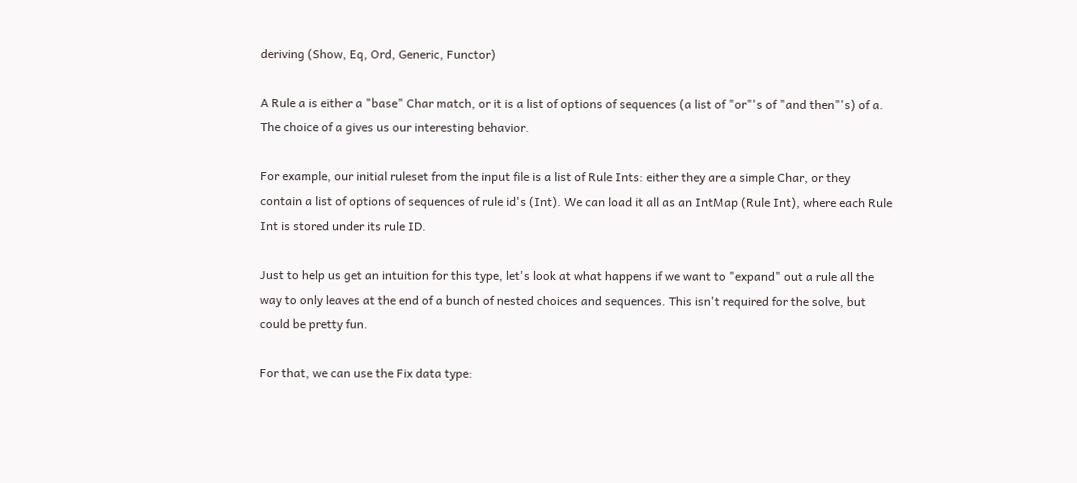deriving (Show, Eq, Ord, Generic, Functor)

A Rule a is either a "base" Char match, or it is a list of options of sequences (a list of "or"'s of "and then"'s) of a. The choice of a gives us our interesting behavior.

For example, our initial ruleset from the input file is a list of Rule Ints: either they are a simple Char, or they contain a list of options of sequences of rule id's (Int). We can load it all as an IntMap (Rule Int), where each Rule Int is stored under its rule ID.

Just to help us get an intuition for this type, let's look at what happens if we want to "expand" out a rule all the way to only leaves at the end of a bunch of nested choices and sequences. This isn't required for the solve, but could be pretty fun.

For that, we can use the Fix data type: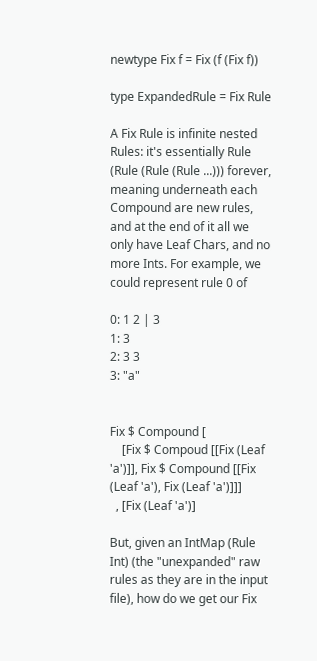newtype Fix f = Fix (f (Fix f))

type ExpandedRule = Fix Rule

A Fix Rule is infinite nested Rules: it's essentially Rule (Rule (Rule (Rule ...))) forever, meaning underneath each Compound are new rules, and at the end of it all we only have Leaf Chars, and no more Ints. For example, we could represent rule 0 of

0: 1 2 | 3
1: 3
2: 3 3
3: "a"


Fix $ Compound [
    [Fix $ Compoud [[Fix (Leaf 'a')]], Fix $ Compound [[Fix (Leaf 'a'), Fix (Leaf 'a')]]]
  , [Fix (Leaf 'a')]

But, given an IntMap (Rule Int) (the "unexpanded" raw rules as they are in the input file), how do we get our Fix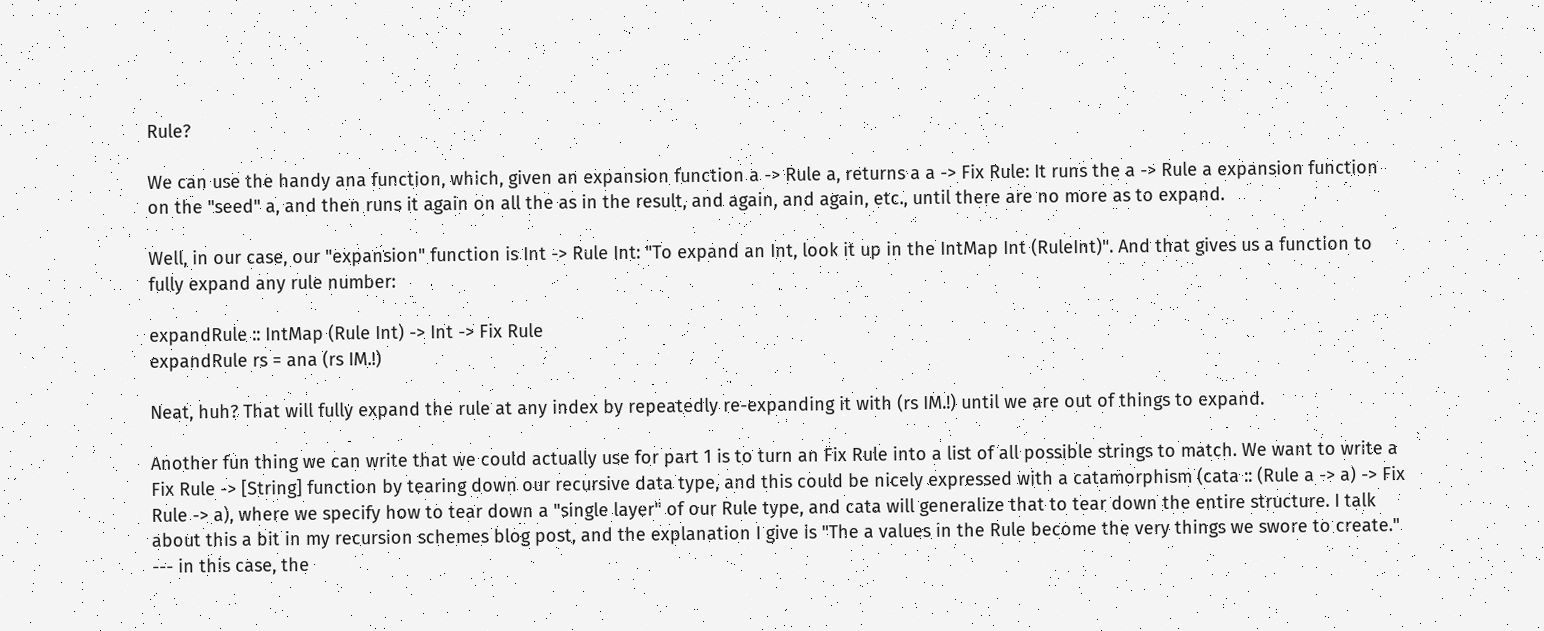Rule?

We can use the handy ana function, which, given an expansion function a -> Rule a, returns a a -> Fix Rule: It runs the a -> Rule a expansion function on the "seed" a, and then runs it again on all the as in the result, and again, and again, etc., until there are no more as to expand.

Well, in our case, our "expansion" function is Int -> Rule Int: "To expand an Int, look it up in the IntMap Int (RuleInt)". And that gives us a function to fully expand any rule number:

expandRule :: IntMap (Rule Int) -> Int -> Fix Rule
expandRule rs = ana (rs IM.!)

Neat, huh? That will fully expand the rule at any index by repeatedly re-expanding it with (rs IM.!) until we are out of things to expand.

Another fun thing we can write that we could actually use for part 1 is to turn an Fix Rule into a list of all possible strings to match. We want to write a Fix Rule -> [String] function by tearing down our recursive data type, and this could be nicely expressed with a catamorphism (cata :: (Rule a -> a) -> Fix Rule -> a), where we specify how to tear down a "single layer" of our Rule type, and cata will generalize that to tear down the entire structure. I talk about this a bit in my recursion schemes blog post, and the explanation I give is "The a values in the Rule become the very things we swore to create." --- in this case, the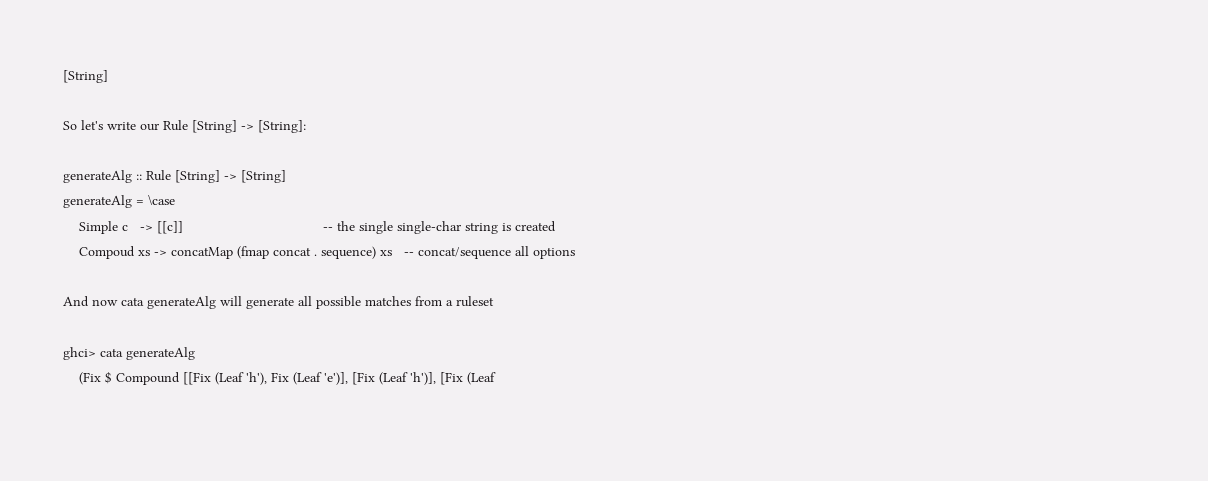[String]

So let's write our Rule [String] -> [String]:

generateAlg :: Rule [String] -> [String]
generateAlg = \case
    Simple c   -> [[c]]                                   -- the single single-char string is created
    Compoud xs -> concatMap (fmap concat . sequence) xs   -- concat/sequence all options

And now cata generateAlg will generate all possible matches from a ruleset

ghci> cata generateAlg
    (Fix $ Compound [[Fix (Leaf 'h'), Fix (Leaf 'e')], [Fix (Leaf 'h')], [Fix (Leaf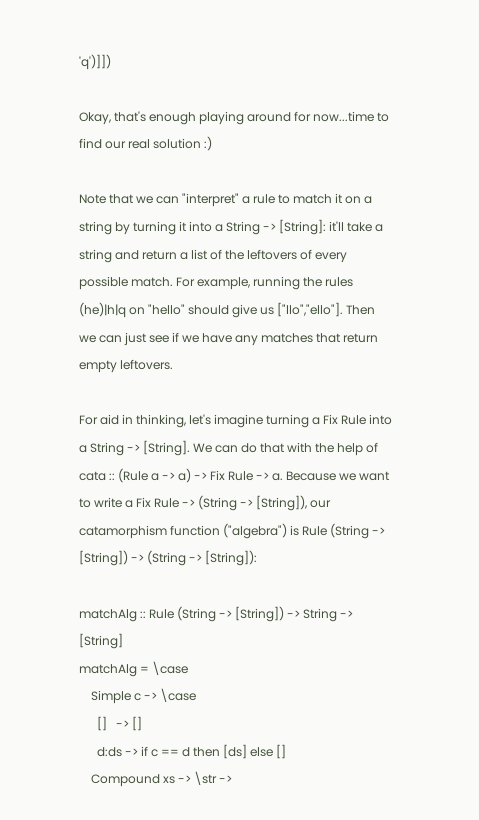'q')]])

Okay, that's enough playing around for now...time to find our real solution :)

Note that we can "interpret" a rule to match it on a string by turning it into a String -> [String]: it'll take a string and return a list of the leftovers of every possible match. For example, running the rules (he)|h|q on "hello" should give us ["llo","ello"]. Then we can just see if we have any matches that return empty leftovers.

For aid in thinking, let's imagine turning a Fix Rule into a String -> [String]. We can do that with the help of cata :: (Rule a -> a) -> Fix Rule -> a. Because we want to write a Fix Rule -> (String -> [String]), our catamorphism function ("algebra") is Rule (String -> [String]) -> (String -> [String]):

matchAlg :: Rule (String -> [String]) -> String -> [String]
matchAlg = \case
    Simple c -> \case
      []   -> []
      d:ds -> if c == d then [ds] else []
    Compound xs -> \str ->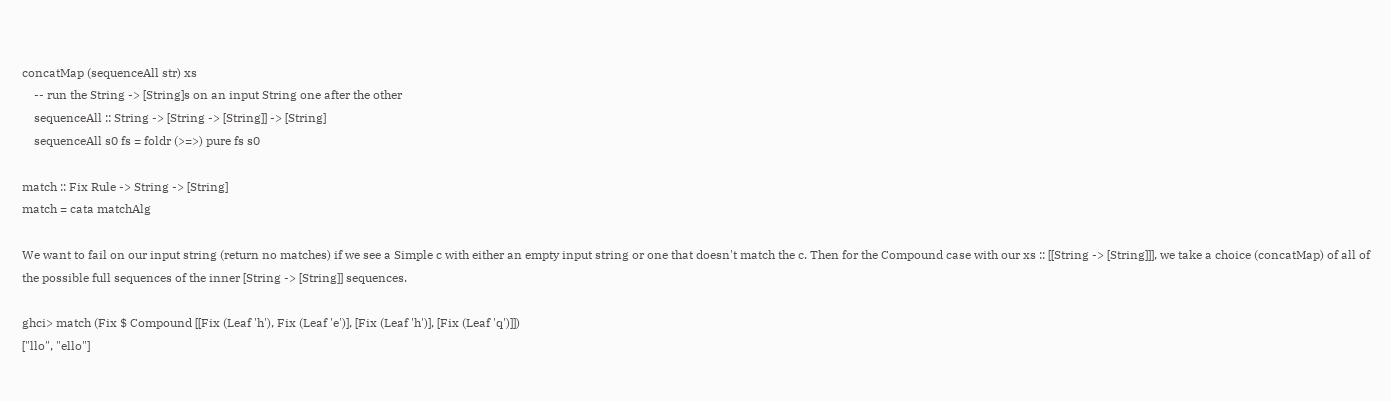concatMap (sequenceAll str) xs
    -- run the String -> [String]s on an input String one after the other
    sequenceAll :: String -> [String -> [String]] -> [String]
    sequenceAll s0 fs = foldr (>=>) pure fs s0

match :: Fix Rule -> String -> [String]
match = cata matchAlg

We want to fail on our input string (return no matches) if we see a Simple c with either an empty input string or one that doesn't match the c. Then for the Compound case with our xs :: [[String -> [String]]], we take a choice (concatMap) of all of the possible full sequences of the inner [String -> [String]] sequences.

ghci> match (Fix $ Compound [[Fix (Leaf 'h'), Fix (Leaf 'e')], [Fix (Leaf 'h')], [Fix (Leaf 'q')]])
["llo", "ello"]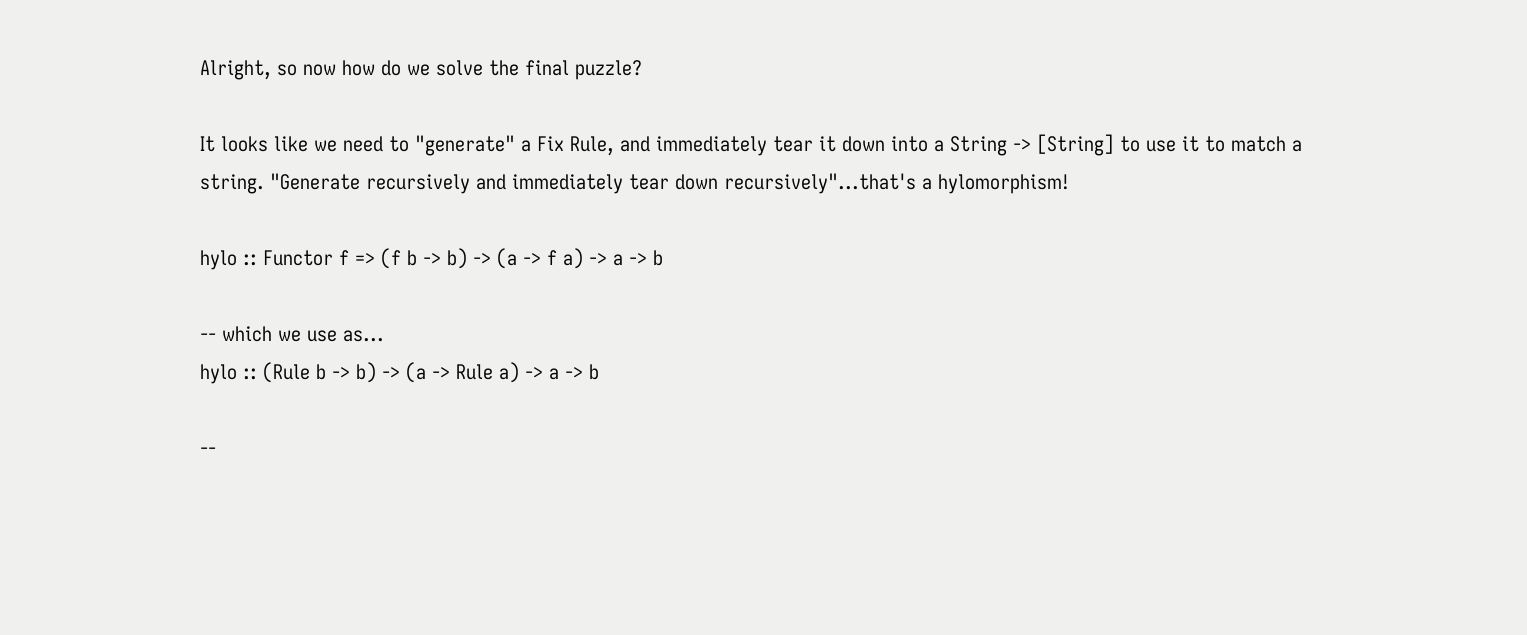Alright, so now how do we solve the final puzzle?

It looks like we need to "generate" a Fix Rule, and immediately tear it down into a String -> [String] to use it to match a string. "Generate recursively and immediately tear down recursively"...that's a hylomorphism!

hylo :: Functor f => (f b -> b) -> (a -> f a) -> a -> b

-- which we use as...
hylo :: (Rule b -> b) -> (a -> Rule a) -> a -> b

--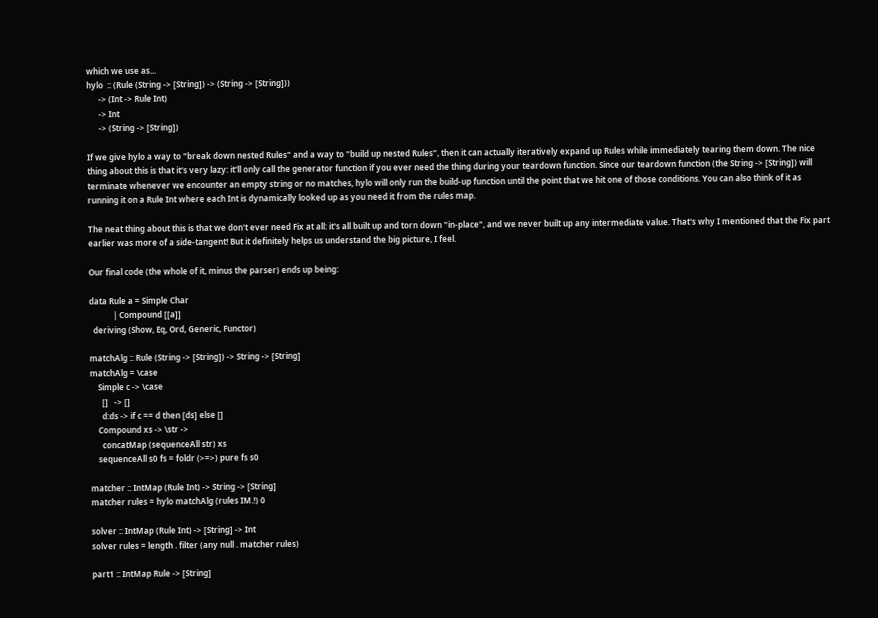which we use as...
hylo  :: (Rule (String -> [String]) -> (String -> [String]))
      -> (Int -> Rule Int)
      -> Int
      -> (String -> [String])

If we give hylo a way to "break down nested Rules" and a way to "build up nested Rules", then it can actually iteratively expand up Rules while immediately tearing them down. The nice thing about this is that it's very lazy: it'll only call the generator function if you ever need the thing during your teardown function. Since our teardown function (the String -> [String]) will terminate whenever we encounter an empty string or no matches, hylo will only run the build-up function until the point that we hit one of those conditions. You can also think of it as running it on a Rule Int where each Int is dynamically looked up as you need it from the rules map.

The neat thing about this is that we don't ever need Fix at all: it's all built up and torn down "in-place", and we never built up any intermediate value. That's why I mentioned that the Fix part earlier was more of a side-tangent! But it definitely helps us understand the big picture, I feel.

Our final code (the whole of it, minus the parser) ends up being:

data Rule a = Simple Char
            | Compound [[a]]
  deriving (Show, Eq, Ord, Generic, Functor)

matchAlg :: Rule (String -> [String]) -> String -> [String]
matchAlg = \case
    Simple c -> \case
      []   -> []
      d:ds -> if c == d then [ds] else []
    Compound xs -> \str ->
      concatMap (sequenceAll str) xs
    sequenceAll s0 fs = foldr (>=>) pure fs s0

matcher :: IntMap (Rule Int) -> String -> [String]
matcher rules = hylo matchAlg (rules IM.!) 0

solver :: IntMap (Rule Int) -> [String] -> Int
solver rules = length . filter (any null . matcher rules)

part1 :: IntMap Rule -> [String]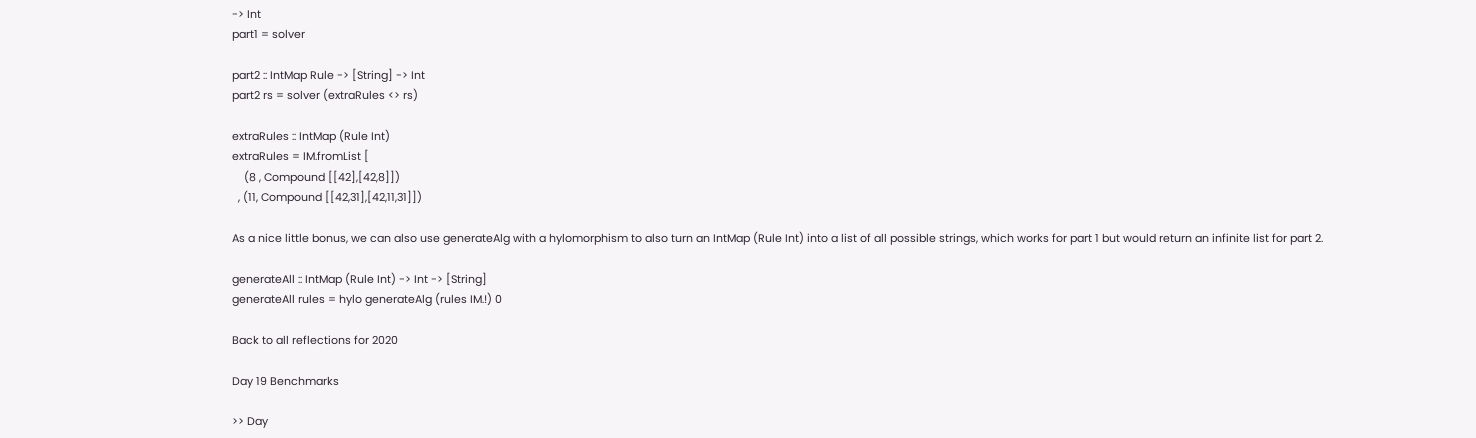-> Int
part1 = solver

part2 :: IntMap Rule -> [String] -> Int
part2 rs = solver (extraRules <> rs)

extraRules :: IntMap (Rule Int)
extraRules = IM.fromList [
    (8 , Compound [[42],[42,8]])
  , (11, Compound [[42,31],[42,11,31]])

As a nice little bonus, we can also use generateAlg with a hylomorphism to also turn an IntMap (Rule Int) into a list of all possible strings, which works for part 1 but would return an infinite list for part 2.

generateAll :: IntMap (Rule Int) -> Int -> [String]
generateAll rules = hylo generateAlg (rules IM.!) 0

Back to all reflections for 2020

Day 19 Benchmarks

>> Day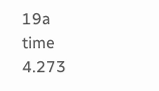19a
time                 4.273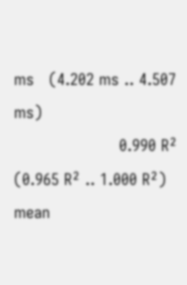ms   (4.202 ms .. 4.507 ms)
                     0.990 R²   (0.965 R² .. 1.000 R²)
mean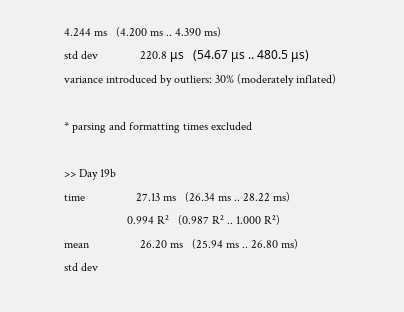4.244 ms   (4.200 ms .. 4.390 ms)
std dev              220.8 μs   (54.67 μs .. 480.5 μs)
variance introduced by outliers: 30% (moderately inflated)

* parsing and formatting times excluded

>> Day 19b
time                 27.13 ms   (26.34 ms .. 28.22 ms)
                     0.994 R²   (0.987 R² .. 1.000 R²)
mean                 26.20 ms   (25.94 ms .. 26.80 ms)
std dev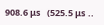908.6 μs   (525.5 μs ..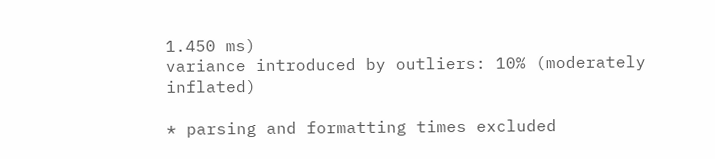1.450 ms)
variance introduced by outliers: 10% (moderately inflated)

* parsing and formatting times excluded